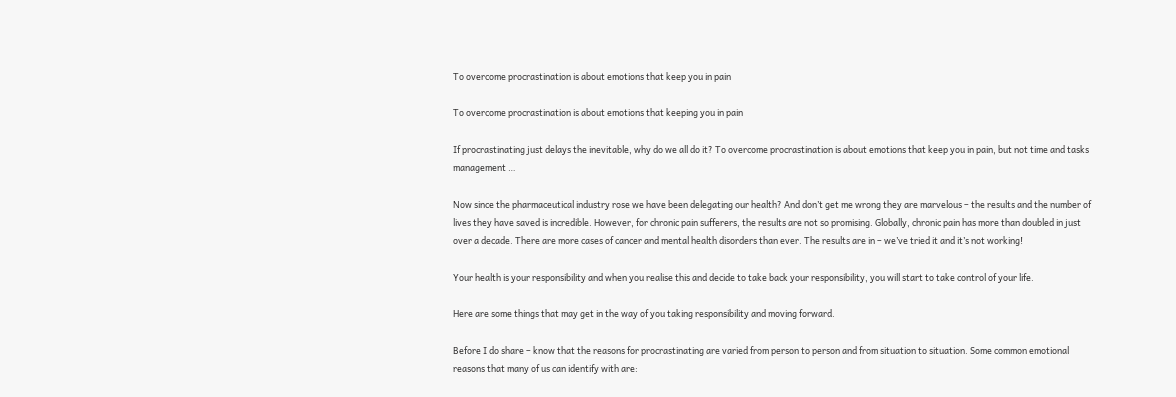To overcome procrastination is about emotions that keep you in pain

To overcome procrastination is about emotions that keeping you in pain

If procrastinating just delays the inevitable, why do we all do it? To overcome procrastination is about emotions that keep you in pain, but not time and tasks management …

Now since the pharmaceutical industry rose we have been delegating our health? And don’t get me wrong they are marvelous – the results and the number of lives they have saved is incredible. However, for chronic pain sufferers, the results are not so promising. Globally, chronic pain has more than doubled in just over a decade. There are more cases of cancer and mental health disorders than ever. The results are in – we’ve tried it and it’s not working!

Your health is your responsibility and when you realise this and decide to take back your responsibility, you will start to take control of your life.

Here are some things that may get in the way of you taking responsibility and moving forward.

Before I do share – know that the reasons for procrastinating are varied from person to person and from situation to situation. Some common emotional reasons that many of us can identify with are: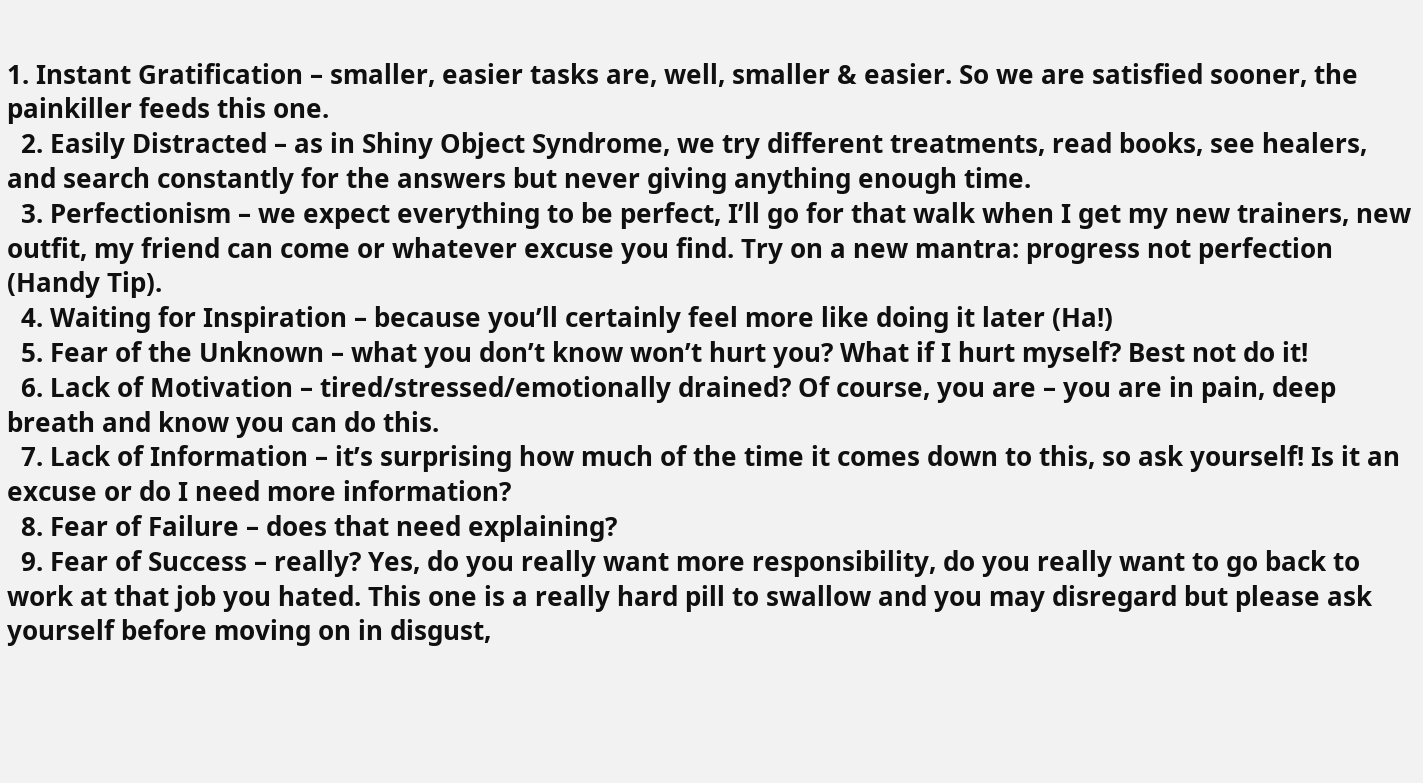1. Instant Gratification – smaller, easier tasks are, well, smaller & easier. So we are satisfied sooner, the painkiller feeds this one.
  2. Easily Distracted – as in Shiny Object Syndrome, we try different treatments, read books, see healers, and search constantly for the answers but never giving anything enough time.
  3. Perfectionism – we expect everything to be perfect, I’ll go for that walk when I get my new trainers, new outfit, my friend can come or whatever excuse you find. Try on a new mantra: progress not perfection (Handy Tip).
  4. Waiting for Inspiration – because you’ll certainly feel more like doing it later (Ha!)
  5. Fear of the Unknown – what you don’t know won’t hurt you? What if I hurt myself? Best not do it!
  6. Lack of Motivation – tired/stressed/emotionally drained? Of course, you are – you are in pain, deep breath and know you can do this.
  7. Lack of Information – it’s surprising how much of the time it comes down to this, so ask yourself! Is it an excuse or do I need more information?
  8. Fear of Failure – does that need explaining?
  9. Fear of Success – really? Yes, do you really want more responsibility, do you really want to go back to work at that job you hated. This one is a really hard pill to swallow and you may disregard but please ask yourself before moving on in disgust,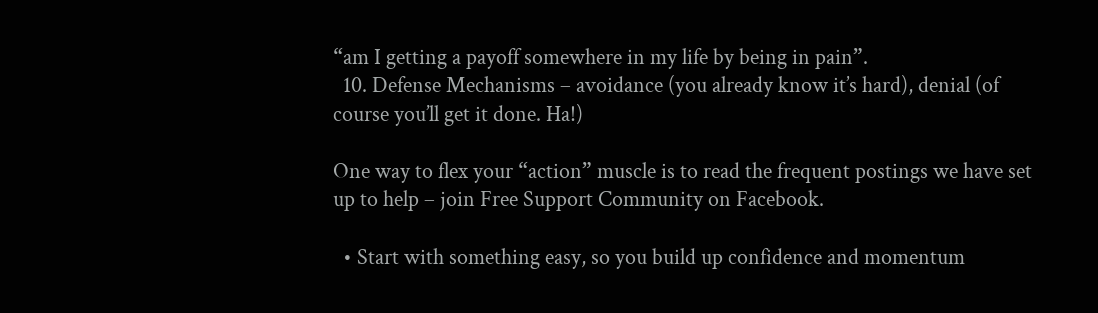“am I getting a payoff somewhere in my life by being in pain”.
  10. Defense Mechanisms – avoidance (you already know it’s hard), denial (of course you’ll get it done. Ha!)

One way to flex your “action” muscle is to read the frequent postings we have set up to help – join Free Support Community on Facebook.

  • Start with something easy, so you build up confidence and momentum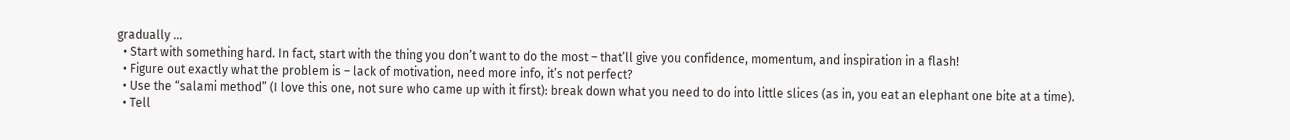gradually …
  • Start with something hard. In fact, start with the thing you don’t want to do the most – that’ll give you confidence, momentum, and inspiration in a flash!
  • Figure out exactly what the problem is – lack of motivation, need more info, it’s not perfect?
  • Use the “salami method” (I love this one, not sure who came up with it first): break down what you need to do into little slices (as in, you eat an elephant one bite at a time).
  • Tell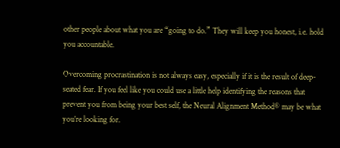other people about what you are “going to do.” They will keep you honest, i.e. hold you accountable.

Overcoming procrastination is not always easy, especially if it is the result of deep-seated fear. If you feel like you could use a little help identifying the reasons that prevent you from being your best self, the Neural Alignment Method® may be what you’re looking for.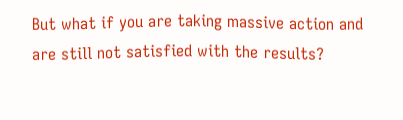But what if you are taking massive action and are still not satisfied with the results?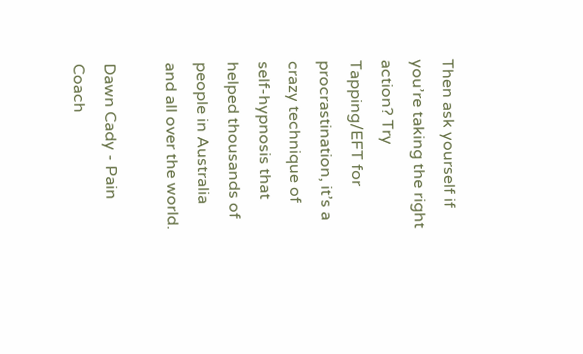Then ask yourself if you’re taking the right action? Try Tapping/EFT for procrastination, it’s a crazy technique of self-hypnosis that helped thousands of people in Australia and all over the world.

Dawn Cady - Pain Coach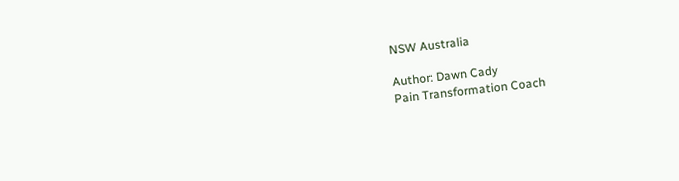NSW Australia

Author: Dawn Cady
Pain Transformation Coach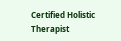Certified Holistic Therapist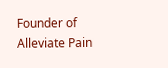Founder of Alleviate Pain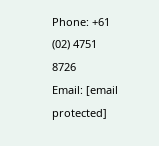Phone: +61 (02) 4751 8726
Email: [email protected]